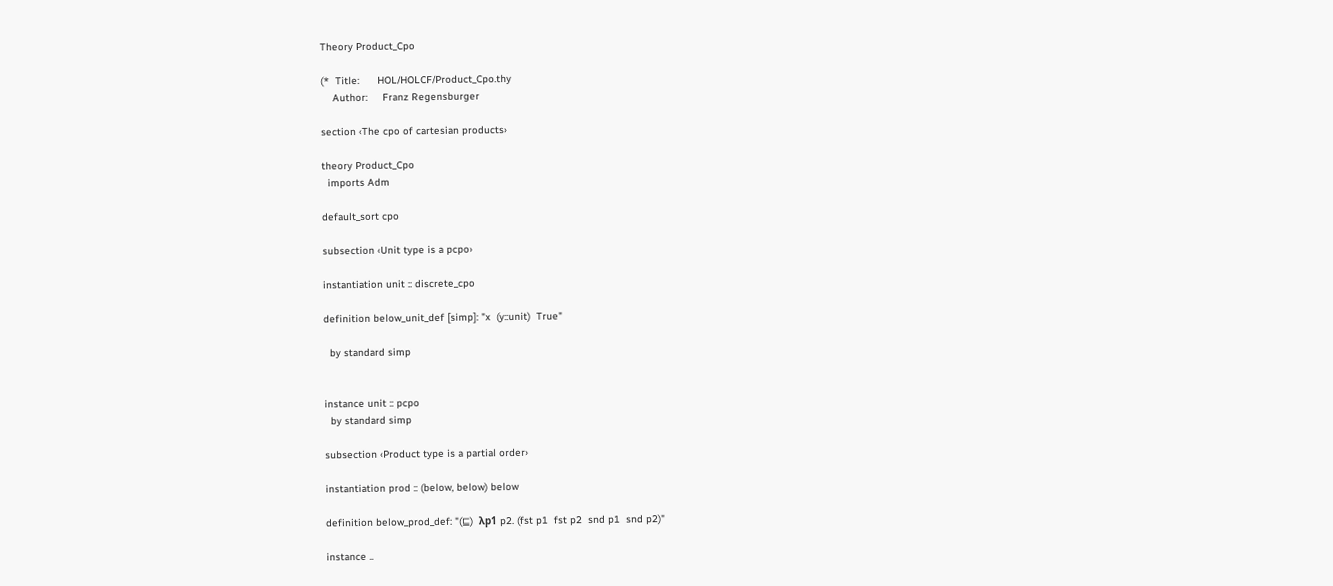Theory Product_Cpo

(*  Title:      HOL/HOLCF/Product_Cpo.thy
    Author:     Franz Regensburger

section ‹The cpo of cartesian products›

theory Product_Cpo
  imports Adm

default_sort cpo

subsection ‹Unit type is a pcpo›

instantiation unit :: discrete_cpo

definition below_unit_def [simp]: "x  (y::unit)  True"

  by standard simp


instance unit :: pcpo
  by standard simp

subsection ‹Product type is a partial order›

instantiation prod :: (below, below) below

definition below_prod_def: "(⊑)  λp1 p2. (fst p1  fst p2  snd p1  snd p2)"

instance ..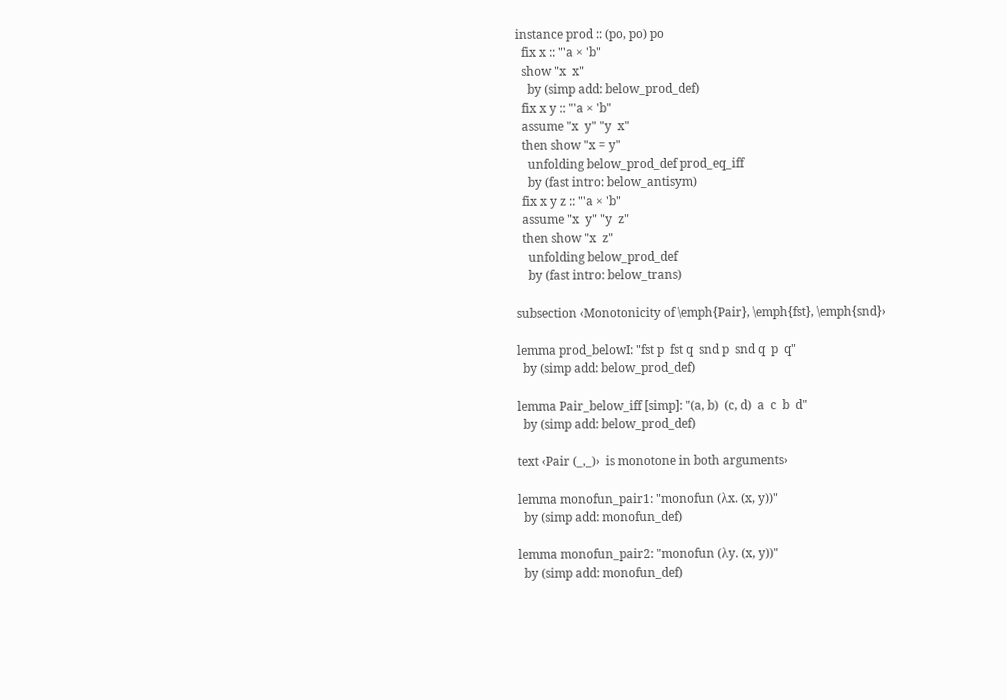instance prod :: (po, po) po
  fix x :: "'a × 'b"
  show "x  x"
    by (simp add: below_prod_def)
  fix x y :: "'a × 'b"
  assume "x  y" "y  x"
  then show "x = y"
    unfolding below_prod_def prod_eq_iff
    by (fast intro: below_antisym)
  fix x y z :: "'a × 'b"
  assume "x  y" "y  z"
  then show "x  z"
    unfolding below_prod_def
    by (fast intro: below_trans)

subsection ‹Monotonicity of \emph{Pair}, \emph{fst}, \emph{snd}›

lemma prod_belowI: "fst p  fst q  snd p  snd q  p  q"
  by (simp add: below_prod_def)

lemma Pair_below_iff [simp]: "(a, b)  (c, d)  a  c  b  d"
  by (simp add: below_prod_def)

text ‹Pair (_,_)›  is monotone in both arguments›

lemma monofun_pair1: "monofun (λx. (x, y))"
  by (simp add: monofun_def)

lemma monofun_pair2: "monofun (λy. (x, y))"
  by (simp add: monofun_def)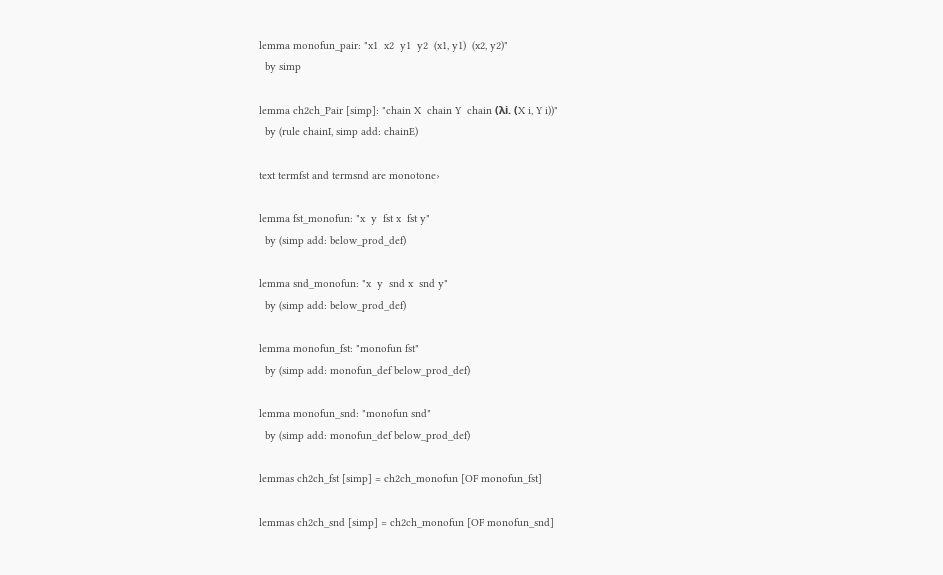lemma monofun_pair: "x1  x2  y1  y2  (x1, y1)  (x2, y2)"
  by simp

lemma ch2ch_Pair [simp]: "chain X  chain Y  chain (λi. (X i, Y i))"
  by (rule chainI, simp add: chainE)

text termfst and termsnd are monotone›

lemma fst_monofun: "x  y  fst x  fst y"
  by (simp add: below_prod_def)

lemma snd_monofun: "x  y  snd x  snd y"
  by (simp add: below_prod_def)

lemma monofun_fst: "monofun fst"
  by (simp add: monofun_def below_prod_def)

lemma monofun_snd: "monofun snd"
  by (simp add: monofun_def below_prod_def)

lemmas ch2ch_fst [simp] = ch2ch_monofun [OF monofun_fst]

lemmas ch2ch_snd [simp] = ch2ch_monofun [OF monofun_snd]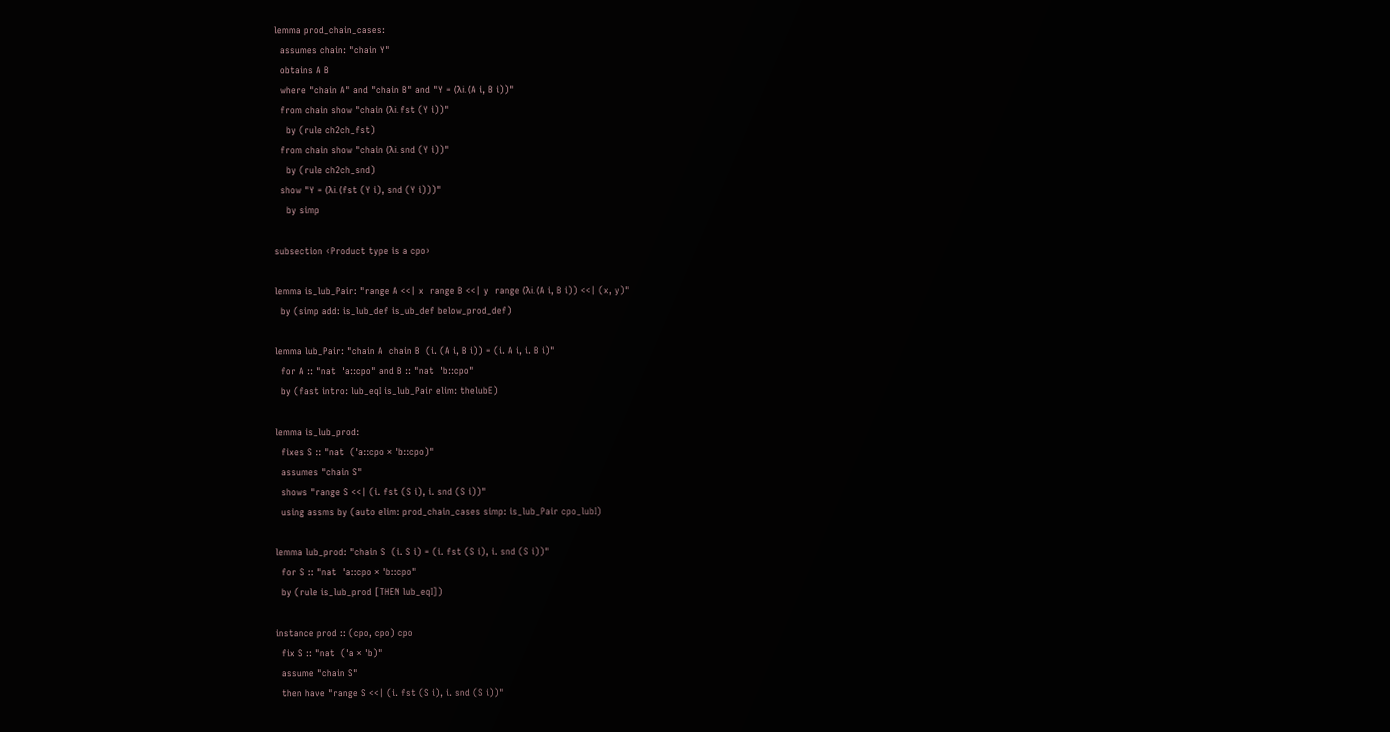lemma prod_chain_cases:
  assumes chain: "chain Y"
  obtains A B
  where "chain A" and "chain B" and "Y = (λi. (A i, B i))"
  from chain show "chain (λi. fst (Y i))"
    by (rule ch2ch_fst)
  from chain show "chain (λi. snd (Y i))"
    by (rule ch2ch_snd)
  show "Y = (λi. (fst (Y i), snd (Y i)))"
    by simp

subsection ‹Product type is a cpo›

lemma is_lub_Pair: "range A <<| x  range B <<| y  range (λi. (A i, B i)) <<| (x, y)"
  by (simp add: is_lub_def is_ub_def below_prod_def)

lemma lub_Pair: "chain A  chain B  (i. (A i, B i)) = (i. A i, i. B i)"
  for A :: "nat  'a::cpo" and B :: "nat  'b::cpo"
  by (fast intro: lub_eqI is_lub_Pair elim: thelubE)

lemma is_lub_prod:
  fixes S :: "nat  ('a::cpo × 'b::cpo)"
  assumes "chain S"
  shows "range S <<| (i. fst (S i), i. snd (S i))"
  using assms by (auto elim: prod_chain_cases simp: is_lub_Pair cpo_lubI)

lemma lub_prod: "chain S  (i. S i) = (i. fst (S i), i. snd (S i))"
  for S :: "nat  'a::cpo × 'b::cpo"
  by (rule is_lub_prod [THEN lub_eqI])

instance prod :: (cpo, cpo) cpo
  fix S :: "nat  ('a × 'b)"
  assume "chain S"
  then have "range S <<| (i. fst (S i), i. snd (S i))"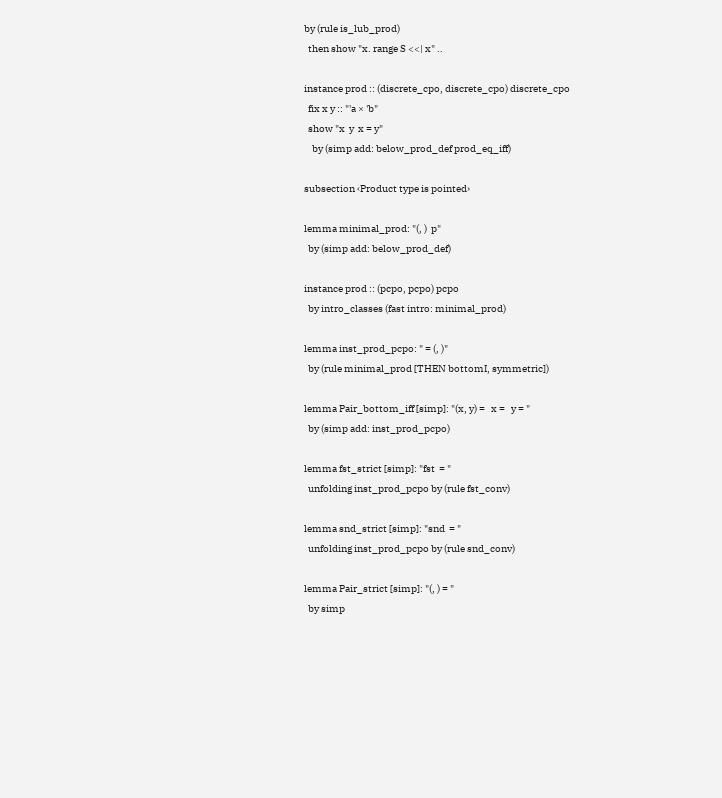by (rule is_lub_prod)
  then show "x. range S <<| x" ..

instance prod :: (discrete_cpo, discrete_cpo) discrete_cpo
  fix x y :: "'a × 'b"
  show "x  y  x = y"
    by (simp add: below_prod_def prod_eq_iff)

subsection ‹Product type is pointed›

lemma minimal_prod: "(, )  p"
  by (simp add: below_prod_def)

instance prod :: (pcpo, pcpo) pcpo
  by intro_classes (fast intro: minimal_prod)

lemma inst_prod_pcpo: " = (, )"
  by (rule minimal_prod [THEN bottomI, symmetric])

lemma Pair_bottom_iff [simp]: "(x, y) =   x =   y = "
  by (simp add: inst_prod_pcpo)

lemma fst_strict [simp]: "fst  = "
  unfolding inst_prod_pcpo by (rule fst_conv)

lemma snd_strict [simp]: "snd  = "
  unfolding inst_prod_pcpo by (rule snd_conv)

lemma Pair_strict [simp]: "(, ) = "
  by simp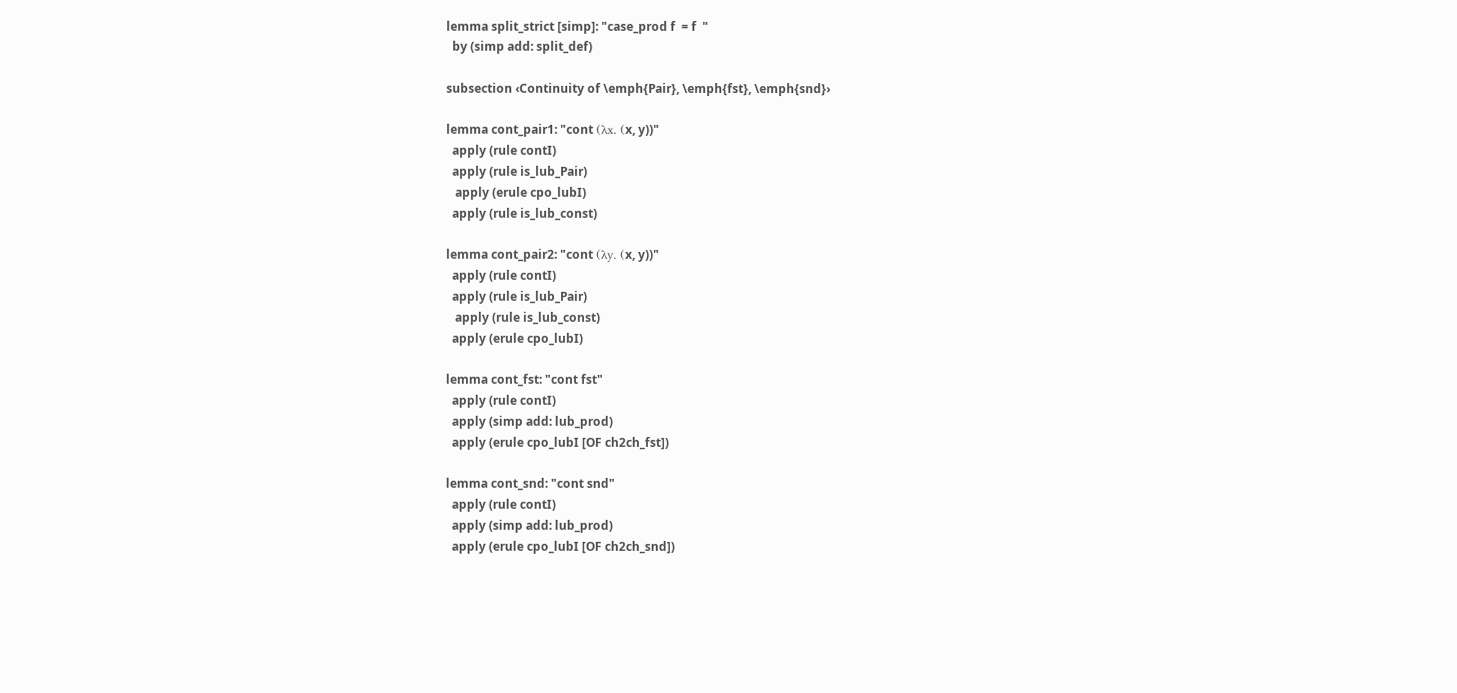lemma split_strict [simp]: "case_prod f  = f  "
  by (simp add: split_def)

subsection ‹Continuity of \emph{Pair}, \emph{fst}, \emph{snd}›

lemma cont_pair1: "cont (λx. (x, y))"
  apply (rule contI)
  apply (rule is_lub_Pair)
   apply (erule cpo_lubI)
  apply (rule is_lub_const)

lemma cont_pair2: "cont (λy. (x, y))"
  apply (rule contI)
  apply (rule is_lub_Pair)
   apply (rule is_lub_const)
  apply (erule cpo_lubI)

lemma cont_fst: "cont fst"
  apply (rule contI)
  apply (simp add: lub_prod)
  apply (erule cpo_lubI [OF ch2ch_fst])

lemma cont_snd: "cont snd"
  apply (rule contI)
  apply (simp add: lub_prod)
  apply (erule cpo_lubI [OF ch2ch_snd])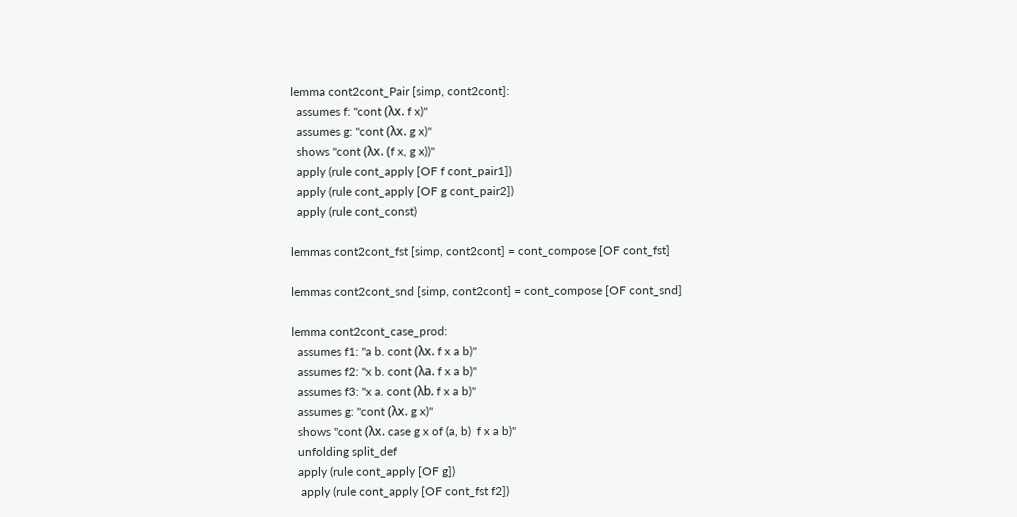lemma cont2cont_Pair [simp, cont2cont]:
  assumes f: "cont (λx. f x)"
  assumes g: "cont (λx. g x)"
  shows "cont (λx. (f x, g x))"
  apply (rule cont_apply [OF f cont_pair1])
  apply (rule cont_apply [OF g cont_pair2])
  apply (rule cont_const)

lemmas cont2cont_fst [simp, cont2cont] = cont_compose [OF cont_fst]

lemmas cont2cont_snd [simp, cont2cont] = cont_compose [OF cont_snd]

lemma cont2cont_case_prod:
  assumes f1: "a b. cont (λx. f x a b)"
  assumes f2: "x b. cont (λa. f x a b)"
  assumes f3: "x a. cont (λb. f x a b)"
  assumes g: "cont (λx. g x)"
  shows "cont (λx. case g x of (a, b)  f x a b)"
  unfolding split_def
  apply (rule cont_apply [OF g])
   apply (rule cont_apply [OF cont_fst f2])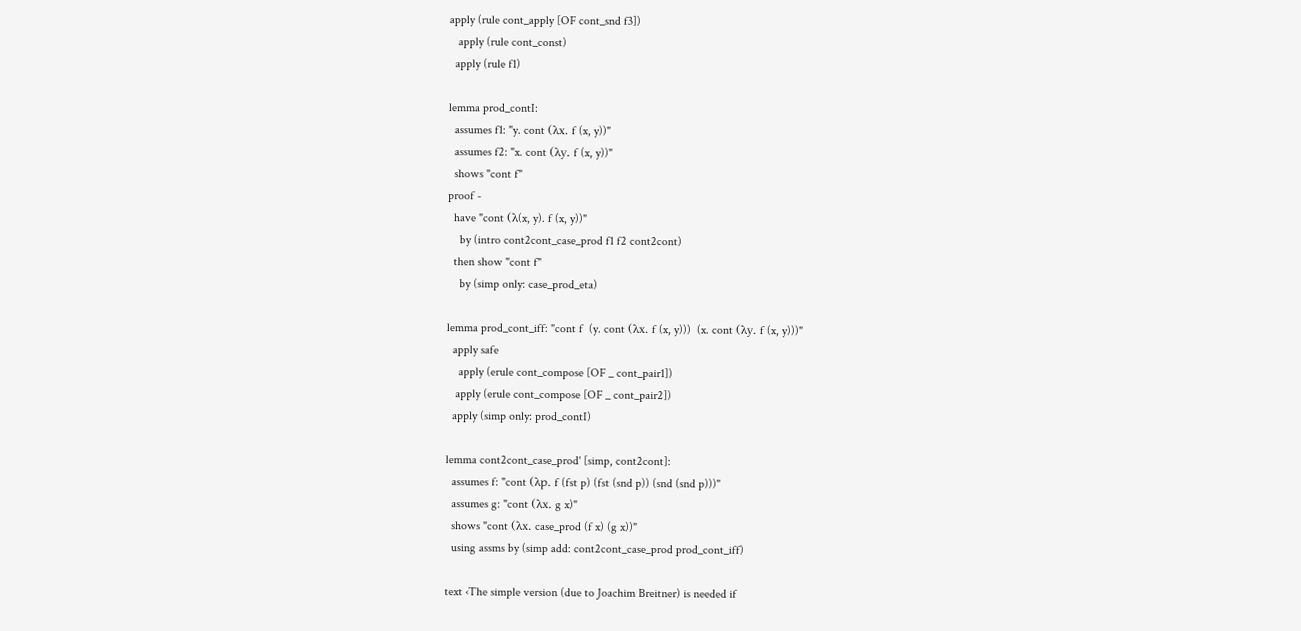apply (rule cont_apply [OF cont_snd f3])
   apply (rule cont_const)
  apply (rule f1)

lemma prod_contI:
  assumes f1: "y. cont (λx. f (x, y))"
  assumes f2: "x. cont (λy. f (x, y))"
  shows "cont f"
proof -
  have "cont (λ(x, y). f (x, y))"
    by (intro cont2cont_case_prod f1 f2 cont2cont)
  then show "cont f"
    by (simp only: case_prod_eta)

lemma prod_cont_iff: "cont f  (y. cont (λx. f (x, y)))  (x. cont (λy. f (x, y)))"
  apply safe
    apply (erule cont_compose [OF _ cont_pair1])
   apply (erule cont_compose [OF _ cont_pair2])
  apply (simp only: prod_contI)

lemma cont2cont_case_prod' [simp, cont2cont]:
  assumes f: "cont (λp. f (fst p) (fst (snd p)) (snd (snd p)))"
  assumes g: "cont (λx. g x)"
  shows "cont (λx. case_prod (f x) (g x))"
  using assms by (simp add: cont2cont_case_prod prod_cont_iff)

text ‹The simple version (due to Joachim Breitner) is needed if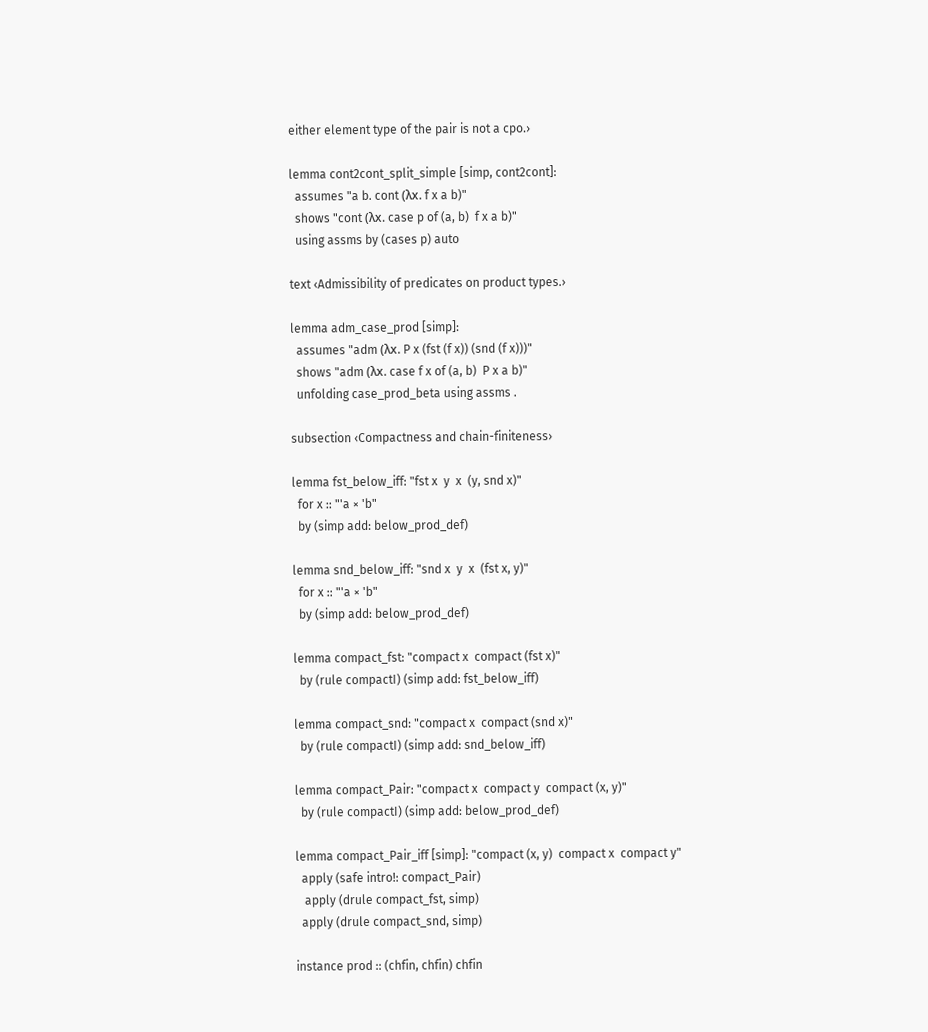either element type of the pair is not a cpo.›

lemma cont2cont_split_simple [simp, cont2cont]:
  assumes "a b. cont (λx. f x a b)"
  shows "cont (λx. case p of (a, b)  f x a b)"
  using assms by (cases p) auto

text ‹Admissibility of predicates on product types.›

lemma adm_case_prod [simp]:
  assumes "adm (λx. P x (fst (f x)) (snd (f x)))"
  shows "adm (λx. case f x of (a, b)  P x a b)"
  unfolding case_prod_beta using assms .

subsection ‹Compactness and chain-finiteness›

lemma fst_below_iff: "fst x  y  x  (y, snd x)"
  for x :: "'a × 'b"
  by (simp add: below_prod_def)

lemma snd_below_iff: "snd x  y  x  (fst x, y)"
  for x :: "'a × 'b"
  by (simp add: below_prod_def)

lemma compact_fst: "compact x  compact (fst x)"
  by (rule compactI) (simp add: fst_below_iff)

lemma compact_snd: "compact x  compact (snd x)"
  by (rule compactI) (simp add: snd_below_iff)

lemma compact_Pair: "compact x  compact y  compact (x, y)"
  by (rule compactI) (simp add: below_prod_def)

lemma compact_Pair_iff [simp]: "compact (x, y)  compact x  compact y"
  apply (safe intro!: compact_Pair)
   apply (drule compact_fst, simp)
  apply (drule compact_snd, simp)

instance prod :: (chfin, chfin) chfin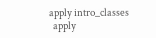apply intro_classes
  apply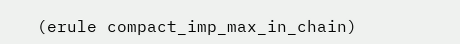(erule compact_imp_max_in_chain)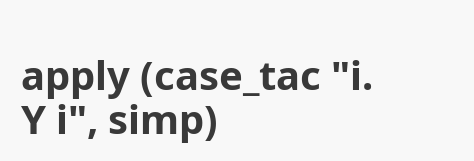apply (case_tac "i. Y i", simp)